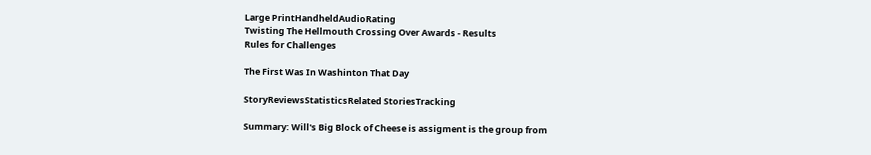Large PrintHandheldAudioRating
Twisting The Hellmouth Crossing Over Awards - Results
Rules for Challenges

The First Was In Washinton That Day

StoryReviewsStatisticsRelated StoriesTracking

Summary: Will's Big Block of Cheese is assigment is the group from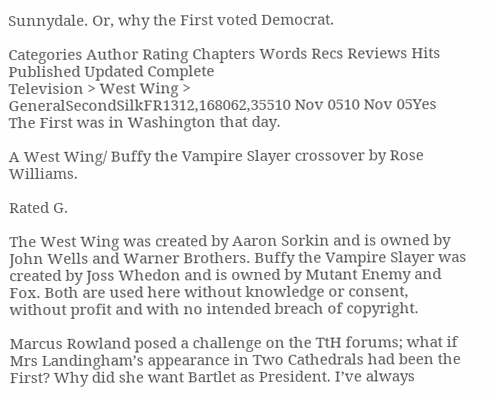Sunnydale. Or, why the First voted Democrat.

Categories Author Rating Chapters Words Recs Reviews Hits Published Updated Complete
Television > West Wing > GeneralSecondSilkFR1312,168062,35510 Nov 0510 Nov 05Yes
The First was in Washington that day.

A West Wing/ Buffy the Vampire Slayer crossover by Rose Williams.

Rated G.

The West Wing was created by Aaron Sorkin and is owned by John Wells and Warner Brothers. Buffy the Vampire Slayer was created by Joss Whedon and is owned by Mutant Enemy and Fox. Both are used here without knowledge or consent, without profit and with no intended breach of copyright.

Marcus Rowland posed a challenge on the TtH forums; what if Mrs Landingham’s appearance in Two Cathedrals had been the First? Why did she want Bartlet as President. I’ve always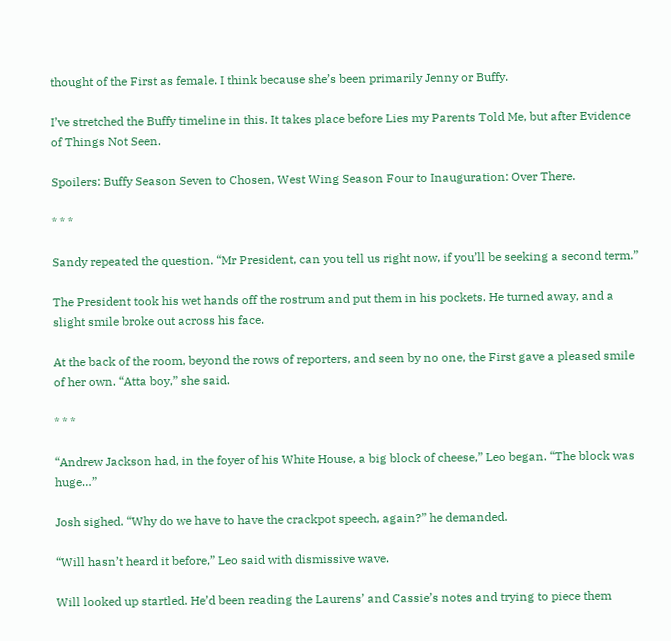thought of the First as female. I think because she’s been primarily Jenny or Buffy.

I’ve stretched the Buffy timeline in this. It takes place before Lies my Parents Told Me, but after Evidence of Things Not Seen.

Spoilers: Buffy Season Seven to Chosen, West Wing Season Four to Inauguration: Over There.

* * *

Sandy repeated the question. “Mr President, can you tell us right now, if you’ll be seeking a second term.”

The President took his wet hands off the rostrum and put them in his pockets. He turned away, and a slight smile broke out across his face.

At the back of the room, beyond the rows of reporters, and seen by no one, the First gave a pleased smile of her own. “Atta boy,” she said.

* * *

“Andrew Jackson had, in the foyer of his White House, a big block of cheese,” Leo began. “The block was huge…”

Josh sighed. “Why do we have to have the crackpot speech, again?” he demanded.

“Will hasn’t heard it before,” Leo said with dismissive wave.

Will looked up startled. He’d been reading the Laurens’ and Cassie’s notes and trying to piece them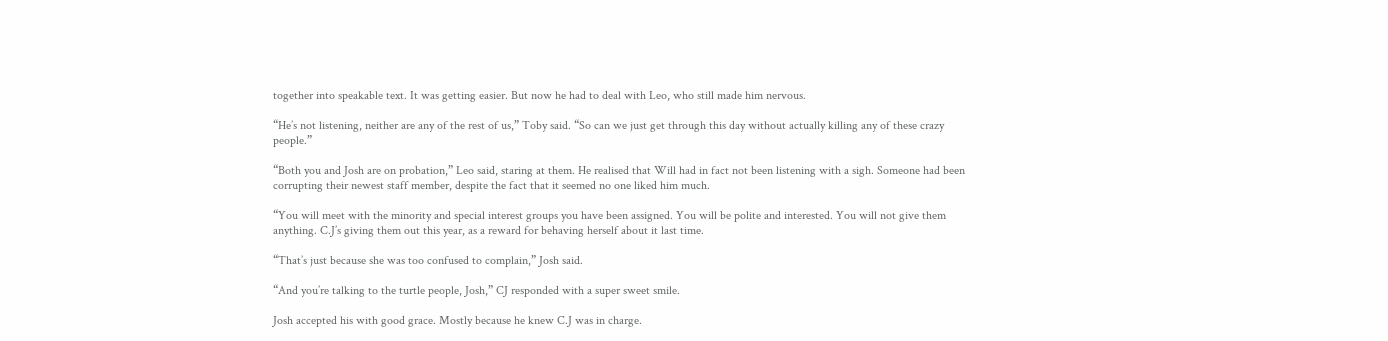together into speakable text. It was getting easier. But now he had to deal with Leo, who still made him nervous.

“He’s not listening, neither are any of the rest of us,” Toby said. “So can we just get through this day without actually killing any of these crazy people.”

“Both you and Josh are on probation,” Leo said, staring at them. He realised that Will had in fact not been listening with a sigh. Someone had been corrupting their newest staff member, despite the fact that it seemed no one liked him much.

“You will meet with the minority and special interest groups you have been assigned. You will be polite and interested. You will not give them anything. C.J’s giving them out this year, as a reward for behaving herself about it last time.

“That’s just because she was too confused to complain,” Josh said.

“And you’re talking to the turtle people, Josh,” CJ responded with a super sweet smile.

Josh accepted his with good grace. Mostly because he knew C.J was in charge.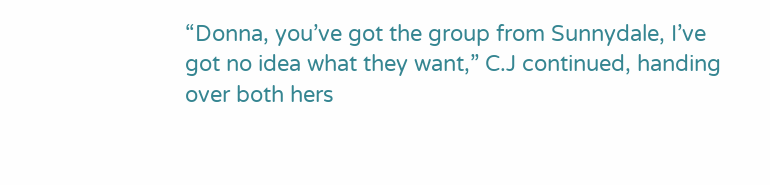“Donna, you’ve got the group from Sunnydale, I’ve got no idea what they want,” C.J continued, handing over both hers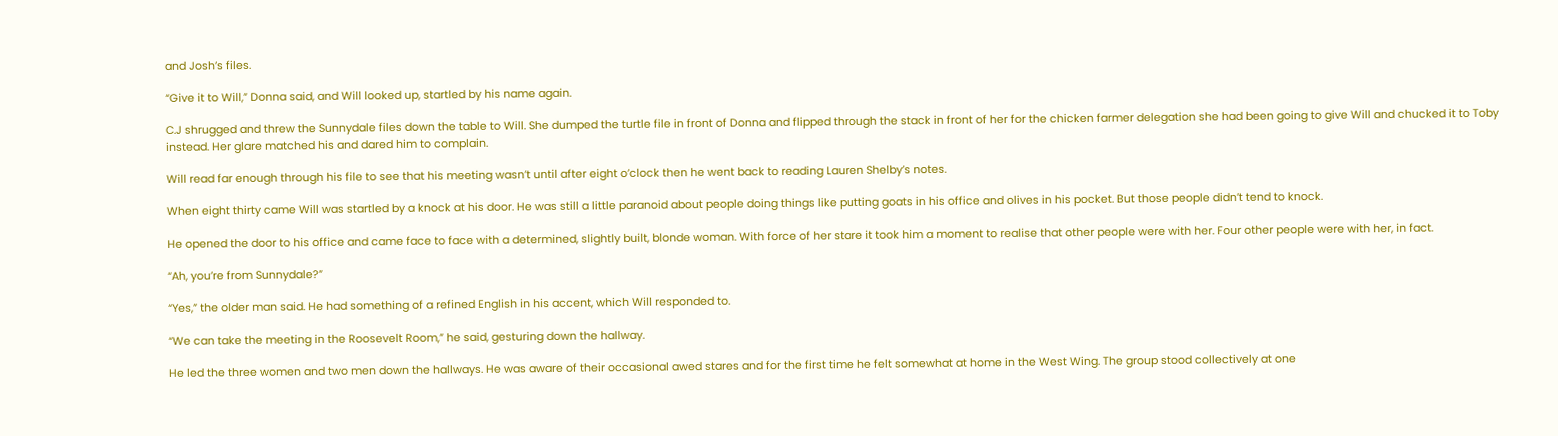and Josh’s files.

“Give it to Will,” Donna said, and Will looked up, startled by his name again.

C.J shrugged and threw the Sunnydale files down the table to Will. She dumped the turtle file in front of Donna and flipped through the stack in front of her for the chicken farmer delegation she had been going to give Will and chucked it to Toby instead. Her glare matched his and dared him to complain.

Will read far enough through his file to see that his meeting wasn’t until after eight o’clock then he went back to reading Lauren Shelby’s notes.

When eight thirty came Will was startled by a knock at his door. He was still a little paranoid about people doing things like putting goats in his office and olives in his pocket. But those people didn’t tend to knock.

He opened the door to his office and came face to face with a determined, slightly built, blonde woman. With force of her stare it took him a moment to realise that other people were with her. Four other people were with her, in fact.

“Ah, you’re from Sunnydale?”

“Yes,” the older man said. He had something of a refined English in his accent, which Will responded to.

“We can take the meeting in the Roosevelt Room,” he said, gesturing down the hallway.

He led the three women and two men down the hallways. He was aware of their occasional awed stares and for the first time he felt somewhat at home in the West Wing. The group stood collectively at one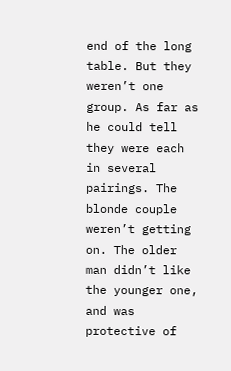end of the long table. But they weren’t one group. As far as he could tell they were each in several pairings. The blonde couple weren’t getting on. The older man didn’t like the younger one, and was protective of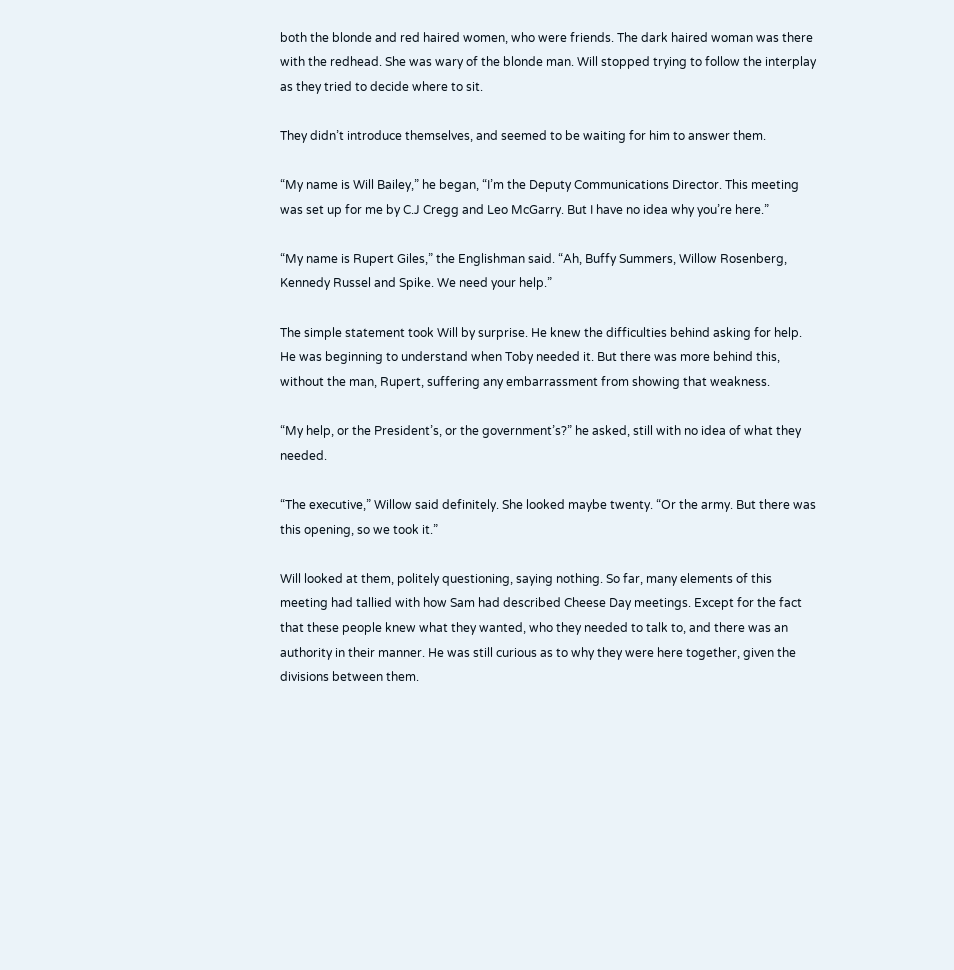both the blonde and red haired women, who were friends. The dark haired woman was there with the redhead. She was wary of the blonde man. Will stopped trying to follow the interplay as they tried to decide where to sit.

They didn’t introduce themselves, and seemed to be waiting for him to answer them.

“My name is Will Bailey,” he began, “I’m the Deputy Communications Director. This meeting was set up for me by C.J Cregg and Leo McGarry. But I have no idea why you’re here.”

“My name is Rupert Giles,” the Englishman said. “Ah, Buffy Summers, Willow Rosenberg, Kennedy Russel and Spike. We need your help.”

The simple statement took Will by surprise. He knew the difficulties behind asking for help. He was beginning to understand when Toby needed it. But there was more behind this, without the man, Rupert, suffering any embarrassment from showing that weakness.

“My help, or the President’s, or the government’s?” he asked, still with no idea of what they needed.

“The executive,” Willow said definitely. She looked maybe twenty. “Or the army. But there was this opening, so we took it.”

Will looked at them, politely questioning, saying nothing. So far, many elements of this meeting had tallied with how Sam had described Cheese Day meetings. Except for the fact that these people knew what they wanted, who they needed to talk to, and there was an authority in their manner. He was still curious as to why they were here together, given the divisions between them.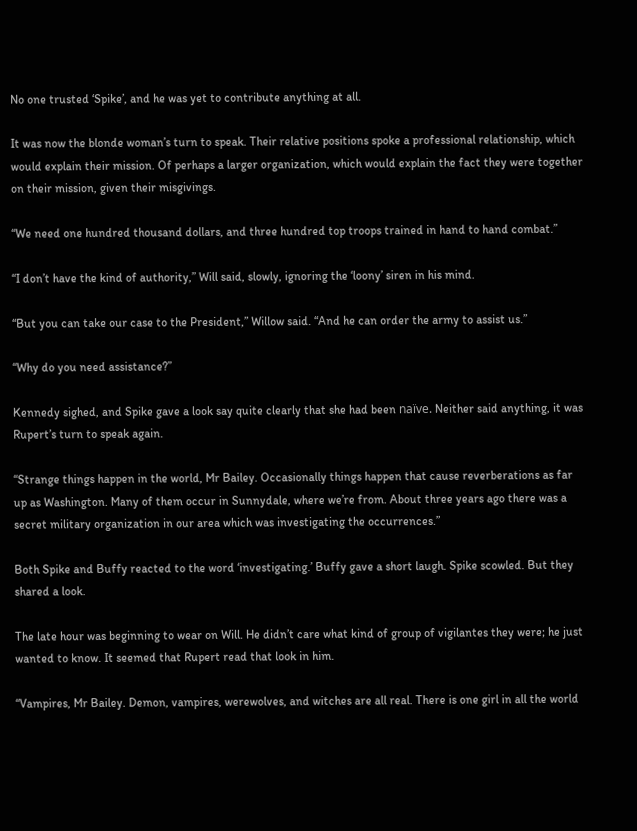No one trusted ‘Spike’, and he was yet to contribute anything at all.

It was now the blonde woman’s turn to speak. Their relative positions spoke a professional relationship, which would explain their mission. Of perhaps a larger organization, which would explain the fact they were together on their mission, given their misgivings.

“We need one hundred thousand dollars, and three hundred top troops trained in hand to hand combat.”

“I don’t have the kind of authority,” Will said, slowly, ignoring the ‘loony’ siren in his mind.

“But you can take our case to the President,” Willow said. “And he can order the army to assist us.”

“Why do you need assistance?”

Kennedy sighed, and Spike gave a look say quite clearly that she had been naïve. Neither said anything, it was Rupert’s turn to speak again.

“Strange things happen in the world, Mr Bailey. Occasionally things happen that cause reverberations as far up as Washington. Many of them occur in Sunnydale, where we’re from. About three years ago there was a secret military organization in our area which was investigating the occurrences.”

Both Spike and Buffy reacted to the word ‘investigating.’ Buffy gave a short laugh. Spike scowled. But they shared a look.

The late hour was beginning to wear on Will. He didn’t care what kind of group of vigilantes they were; he just wanted to know. It seemed that Rupert read that look in him.

“Vampires, Mr Bailey. Demon, vampires, werewolves, and witches are all real. There is one girl in all the world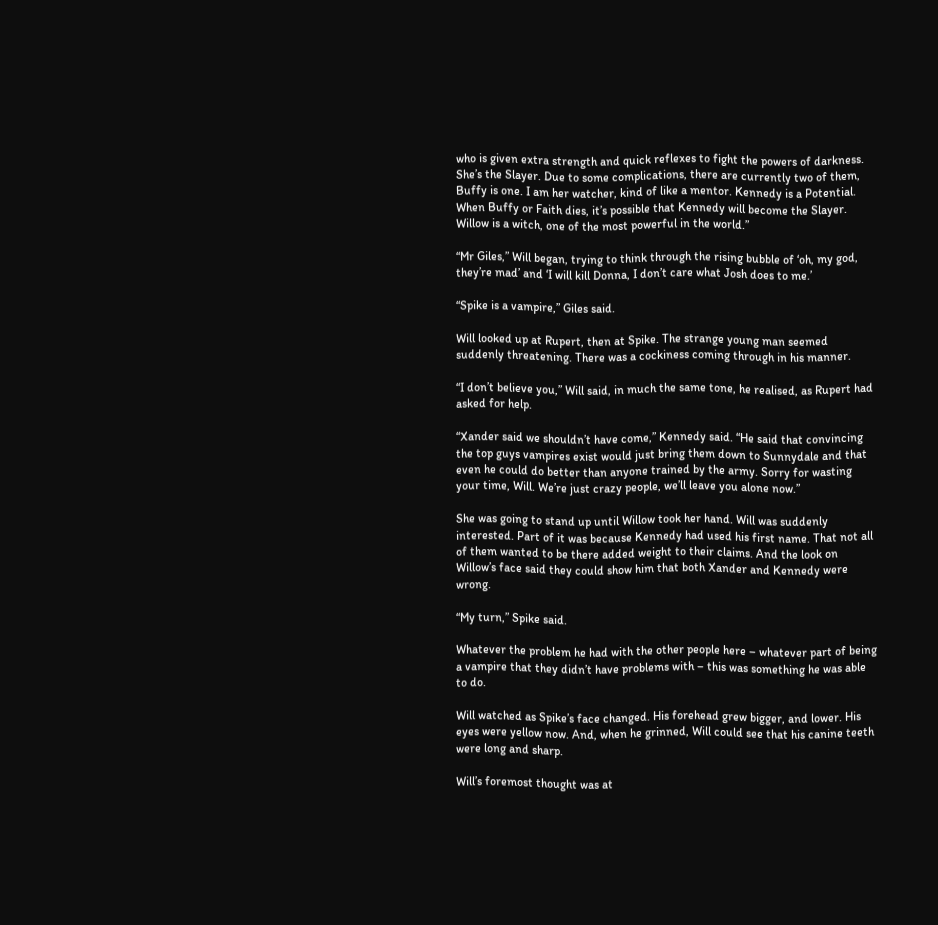who is given extra strength and quick reflexes to fight the powers of darkness. She’s the Slayer. Due to some complications, there are currently two of them, Buffy is one. I am her watcher, kind of like a mentor. Kennedy is a Potential. When Buffy or Faith dies, it’s possible that Kennedy will become the Slayer. Willow is a witch, one of the most powerful in the world.”

“Mr Giles,” Will began, trying to think through the rising bubble of ‘oh, my god, they’re mad’ and ‘I will kill Donna, I don’t care what Josh does to me.’

“Spike is a vampire,” Giles said.

Will looked up at Rupert, then at Spike. The strange young man seemed suddenly threatening. There was a cockiness coming through in his manner.

“I don’t believe you,” Will said, in much the same tone, he realised, as Rupert had asked for help.

“Xander said we shouldn’t have come,” Kennedy said. “He said that convincing the top guys vampires exist would just bring them down to Sunnydale and that even he could do better than anyone trained by the army. Sorry for wasting your time, Will. We’re just crazy people, we’ll leave you alone now.”

She was going to stand up until Willow took her hand. Will was suddenly interested. Part of it was because Kennedy had used his first name. That not all of them wanted to be there added weight to their claims. And the look on Willow’s face said they could show him that both Xander and Kennedy were wrong.

“My turn,” Spike said.

Whatever the problem he had with the other people here – whatever part of being a vampire that they didn’t have problems with – this was something he was able to do.

Will watched as Spike’s face changed. His forehead grew bigger, and lower. His eyes were yellow now. And, when he grinned, Will could see that his canine teeth were long and sharp.

Will’s foremost thought was at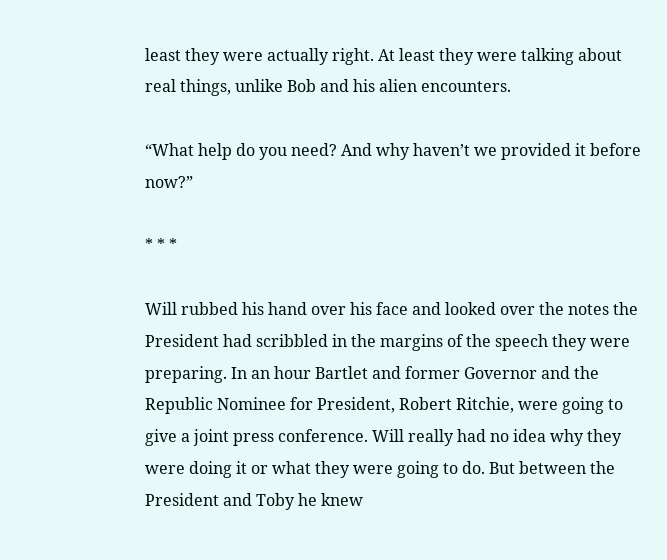least they were actually right. At least they were talking about real things, unlike Bob and his alien encounters.

“What help do you need? And why haven’t we provided it before now?”

* * *

Will rubbed his hand over his face and looked over the notes the President had scribbled in the margins of the speech they were preparing. In an hour Bartlet and former Governor and the Republic Nominee for President, Robert Ritchie, were going to give a joint press conference. Will really had no idea why they were doing it or what they were going to do. But between the President and Toby he knew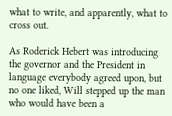what to write, and apparently, what to cross out.

As Roderick Hebert was introducing the governor and the President in language everybody agreed upon, but no one liked, Will stepped up the man who would have been a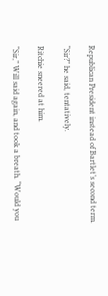Republican President instead of Bartlet’s second term.

“Sir?” he said, tentatively.

Ritchie sneered at him.

“Sir,” Will said again, and took a breath. “Would you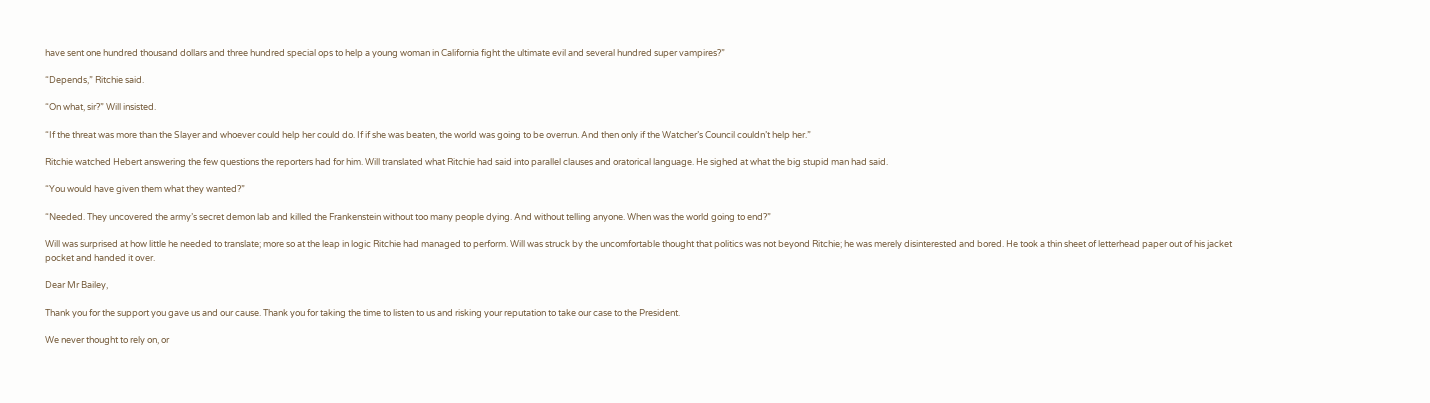have sent one hundred thousand dollars and three hundred special ops to help a young woman in California fight the ultimate evil and several hundred super vampires?”

“Depends,” Ritchie said.

“On what, sir?” Will insisted.

“If the threat was more than the Slayer and whoever could help her could do. If if she was beaten, the world was going to be overrun. And then only if the Watcher’s Council couldn’t help her.”

Ritchie watched Hebert answering the few questions the reporters had for him. Will translated what Ritchie had said into parallel clauses and oratorical language. He sighed at what the big stupid man had said.

“You would have given them what they wanted?”

“Needed. They uncovered the army’s secret demon lab and killed the Frankenstein without too many people dying. And without telling anyone. When was the world going to end?”

Will was surprised at how little he needed to translate; more so at the leap in logic Ritchie had managed to perform. Will was struck by the uncomfortable thought that politics was not beyond Ritchie; he was merely disinterested and bored. He took a thin sheet of letterhead paper out of his jacket pocket and handed it over.

Dear Mr Bailey,

Thank you for the support you gave us and our cause. Thank you for taking the time to listen to us and risking your reputation to take our case to the President.

We never thought to rely on, or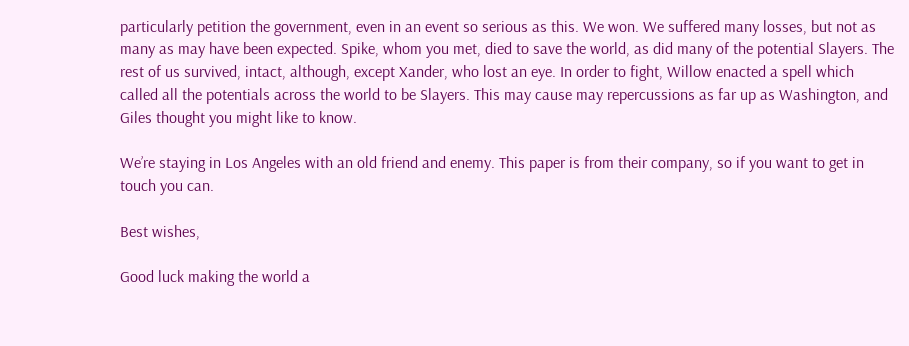particularly petition the government, even in an event so serious as this. We won. We suffered many losses, but not as many as may have been expected. Spike, whom you met, died to save the world, as did many of the potential Slayers. The rest of us survived, intact, although, except Xander, who lost an eye. In order to fight, Willow enacted a spell which called all the potentials across the world to be Slayers. This may cause may repercussions as far up as Washington, and Giles thought you might like to know.

We’re staying in Los Angeles with an old friend and enemy. This paper is from their company, so if you want to get in touch you can.

Best wishes,

Good luck making the world a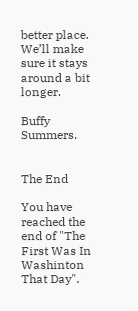better place. We’ll make sure it stays around a bit longer.

Buffy Summers.


The End

You have reached the end of "The First Was In Washinton That Day".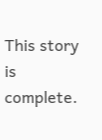This story is complete.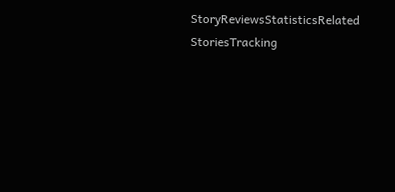StoryReviewsStatisticsRelated StoriesTracking